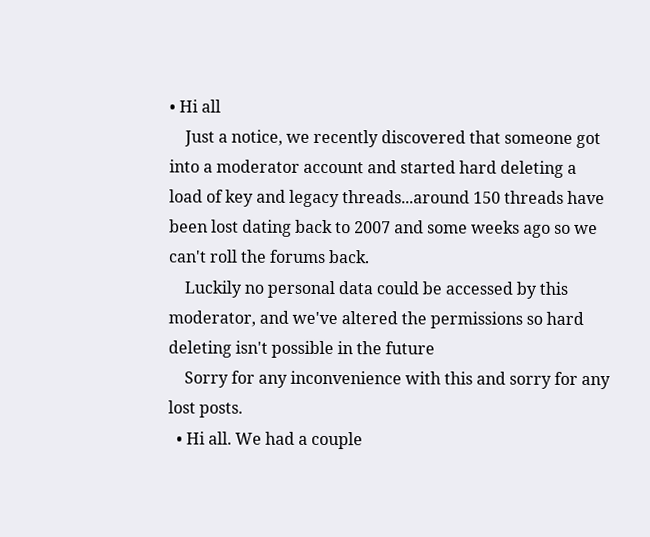• Hi all
    Just a notice, we recently discovered that someone got into a moderator account and started hard deleting a load of key and legacy threads...around 150 threads have been lost dating back to 2007 and some weeks ago so we can't roll the forums back.
    Luckily no personal data could be accessed by this moderator, and we've altered the permissions so hard deleting isn't possible in the future
    Sorry for any inconvenience with this and sorry for any lost posts.
  • Hi all. We had a couple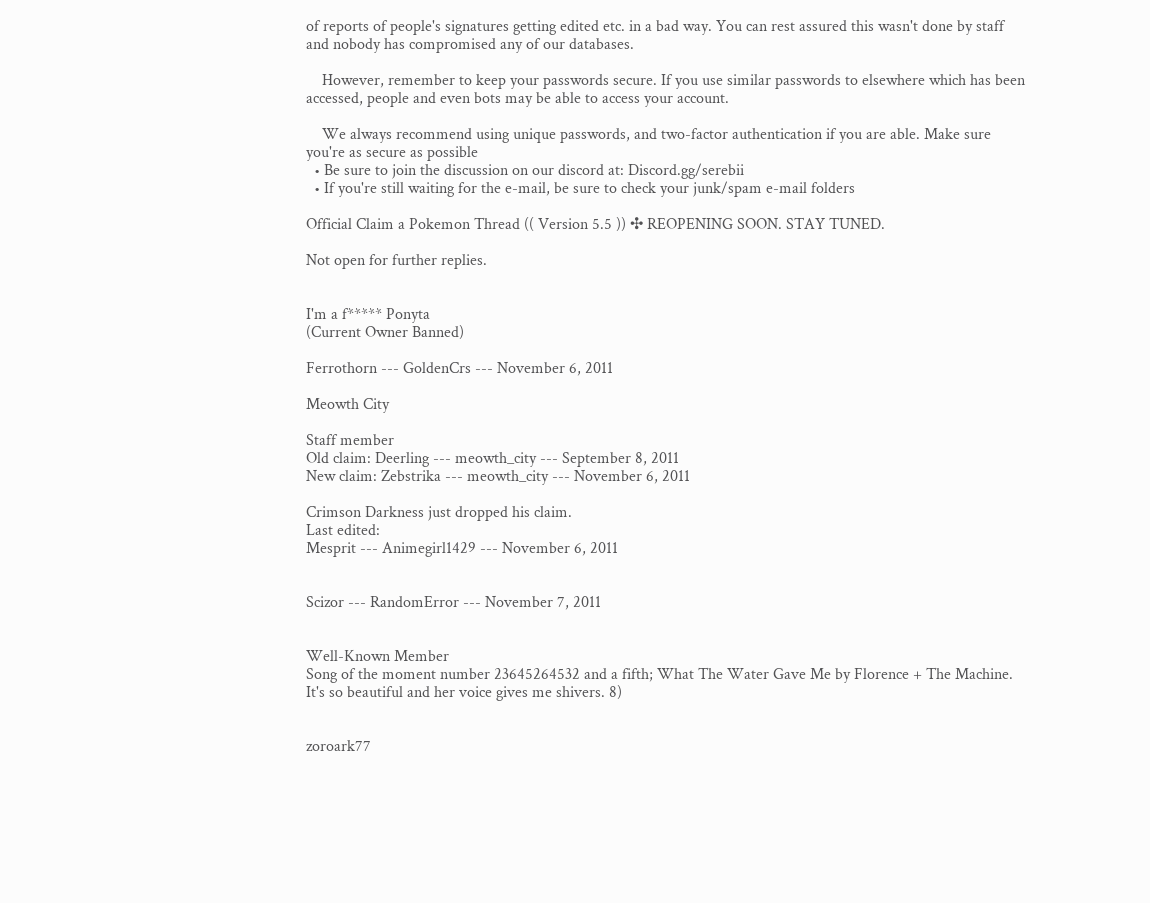of reports of people's signatures getting edited etc. in a bad way. You can rest assured this wasn't done by staff and nobody has compromised any of our databases.

    However, remember to keep your passwords secure. If you use similar passwords to elsewhere which has been accessed, people and even bots may be able to access your account.

    We always recommend using unique passwords, and two-factor authentication if you are able. Make sure you're as secure as possible
  • Be sure to join the discussion on our discord at: Discord.gg/serebii
  • If you're still waiting for the e-mail, be sure to check your junk/spam e-mail folders

Official Claim a Pokemon Thread (( Version 5.5 )) ✣ REOPENING SOON. STAY TUNED.

Not open for further replies.


I'm a f***** Ponyta
(Current Owner Banned)

Ferrothorn --- GoldenCrs --- November 6, 2011

Meowth City

Staff member
Old claim: Deerling --- meowth_city --- September 8, 2011
New claim: Zebstrika --- meowth_city --- November 6, 2011

Crimson Darkness just dropped his claim.
Last edited:
Mesprit --- Animegirl1429 --- November 6, 2011


Scizor --- RandomError --- November 7, 2011


Well-Known Member
Song of the moment number 23645264532 and a fifth; What The Water Gave Me by Florence + The Machine. It's so beautiful and her voice gives me shivers. 8)


zoroark77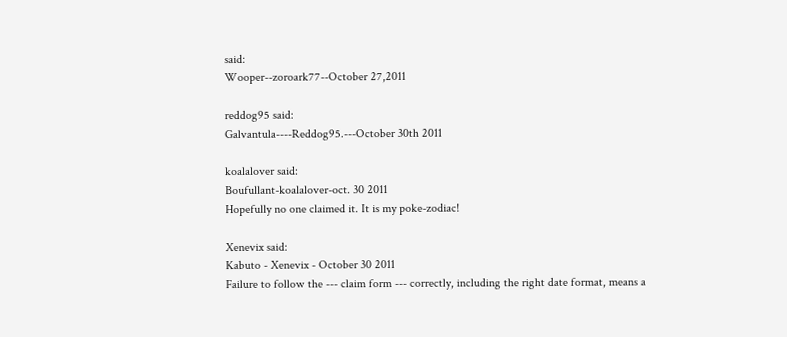said:
Wooper--zoroark77--October 27,2011

reddog95 said:
Galvantula----Reddog95.---October 30th 2011

koalalover said:
Boufullant-koalalover-oct. 30 2011
Hopefully no one claimed it. It is my poke-zodiac!

Xenevix said:
Kabuto - Xenevix - October 30 2011
Failure to follow the --- claim form --- correctly, including the right date format, means a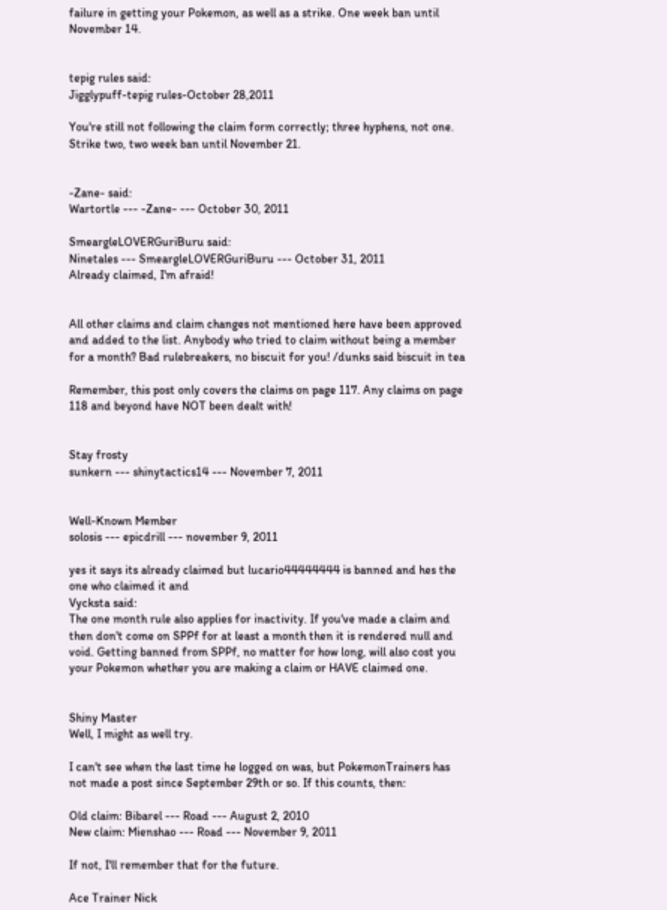failure in getting your Pokemon, as well as a strike. One week ban until November 14.


tepig rules said:
Jigglypuff-tepig rules-October 28,2011

You're still not following the claim form correctly; three hyphens, not one. Strike two, two week ban until November 21.


-Zane- said:
Wartortle --- -Zane- --- October 30, 2011

SmeargleLOVERGuriBuru said:
Ninetales --- SmeargleLOVERGuriBuru --- October 31, 2011
Already claimed, I'm afraid!


All other claims and claim changes not mentioned here have been approved and added to the list. Anybody who tried to claim without being a member for a month? Bad rulebreakers, no biscuit for you! /dunks said biscuit in tea

Remember, this post only covers the claims on page 117. Any claims on page 118 and beyond have NOT been dealt with!


Stay frosty
sunkern --- shinytactics14 --- November 7, 2011


Well-Known Member
solosis --- epicdrill --- november 9, 2011

yes it says its already claimed but lucario44444444 is banned and hes the one who claimed it and
Vycksta said:
The one month rule also applies for inactivity. If you've made a claim and then don't come on SPPf for at least a month then it is rendered null and void. Getting banned from SPPf, no matter for how long, will also cost you your Pokemon whether you are making a claim or HAVE claimed one.


Shiny Master
Well, I might as well try.

I can't see when the last time he logged on was, but PokemonTrainers has not made a post since September 29th or so. If this counts, then:

Old claim: Bibarel --- Road --- August 2, 2010
New claim: Mienshao --- Road --- November 9, 2011

If not, I'll remember that for the future.

Ace Trainer Nick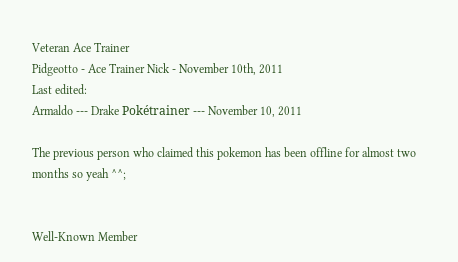Veteran Ace Trainer
Pidgeotto - Ace Trainer Nick - November 10th, 2011
Last edited:
Armaldo --- Drake Pokétrainer --- November 10, 2011

The previous person who claimed this pokemon has been offline for almost two months so yeah ^^;


Well-Known Member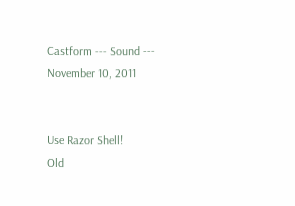Castform --- Sound --- November 10, 2011


Use Razor Shell!
Old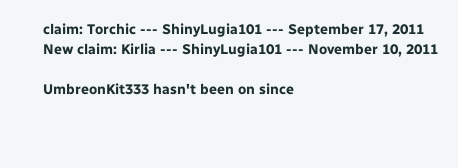claim: Torchic --- ShinyLugia101 --- September 17, 2011
New claim: Kirlia --- ShinyLugia101 --- November 10, 2011

UmbreonKit333 hasn't been on since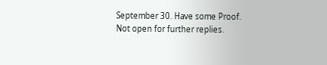September 30. Have some Proof.
Not open for further replies.